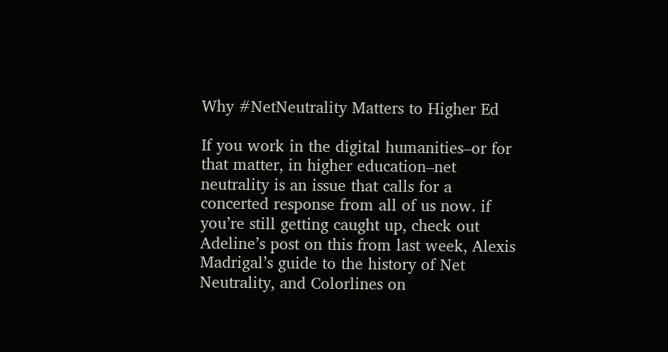Why #NetNeutrality Matters to Higher Ed

If you work in the digital humanities–or for that matter, in higher education–net neutrality is an issue that calls for a concerted response from all of us now. if you’re still getting caught up, check out Adeline’s post on this from last week, Alexis Madrigal’s guide to the history of Net Neutrality, and Colorlines on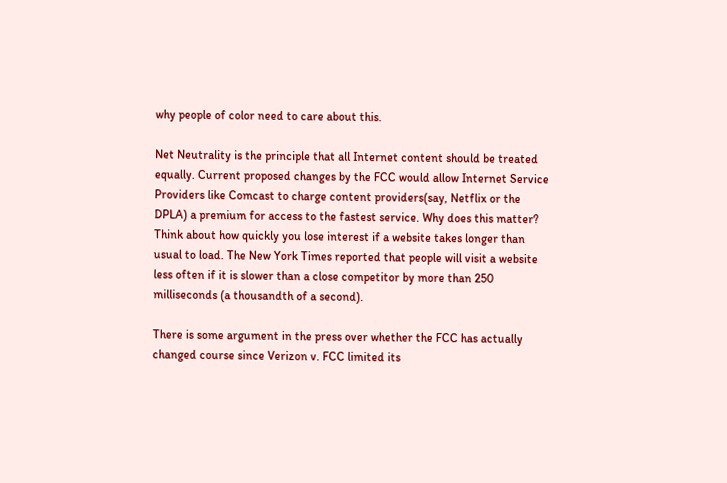why people of color need to care about this.

Net Neutrality is the principle that all Internet content should be treated equally. Current proposed changes by the FCC would allow Internet Service Providers like Comcast to charge content providers(say, Netflix or the DPLA) a premium for access to the fastest service. Why does this matter? Think about how quickly you lose interest if a website takes longer than usual to load. The New York Times reported that people will visit a website less often if it is slower than a close competitor by more than 250 milliseconds (a thousandth of a second).

There is some argument in the press over whether the FCC has actually changed course since Verizon v. FCC limited its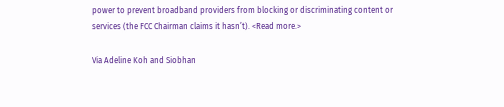power to prevent broadband providers from blocking or discriminating content or services (the FCC Chairman claims it hasn’t). <Read more.>

Via Adeline Koh and Siobhan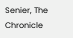Senier, The Chronicle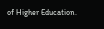of Higher Education.